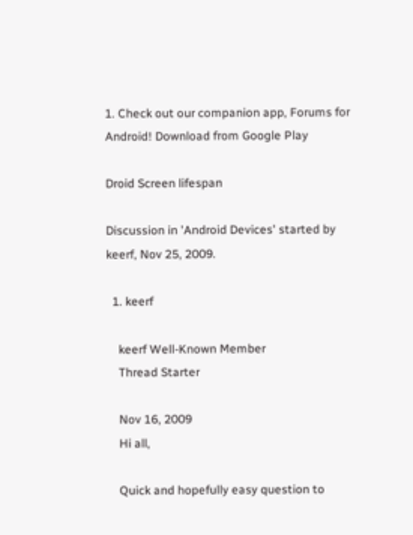1. Check out our companion app, Forums for Android! Download from Google Play

Droid Screen lifespan

Discussion in 'Android Devices' started by keerf, Nov 25, 2009.

  1. keerf

    keerf Well-Known Member
    Thread Starter

    Nov 16, 2009
    Hi all,

    Quick and hopefully easy question to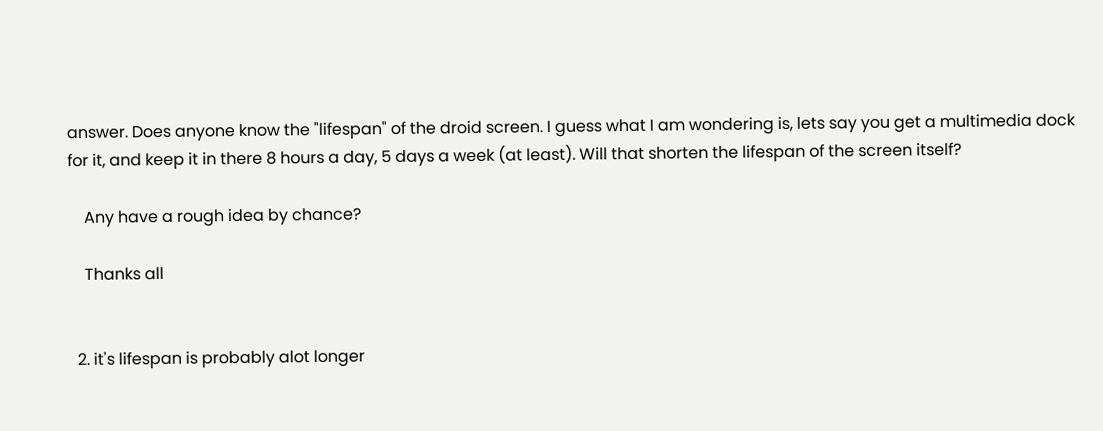answer. Does anyone know the "lifespan" of the droid screen. I guess what I am wondering is, lets say you get a multimedia dock for it, and keep it in there 8 hours a day, 5 days a week (at least). Will that shorten the lifespan of the screen itself?

    Any have a rough idea by chance?

    Thanks all


  2. it's lifespan is probably alot longer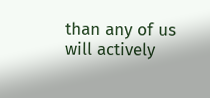than any of us will actively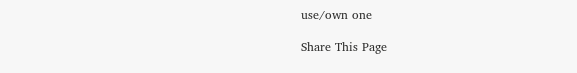use/own one

Share This Page